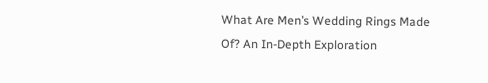What Are Men’s Wedding Rings Made Of? An In-Depth Exploration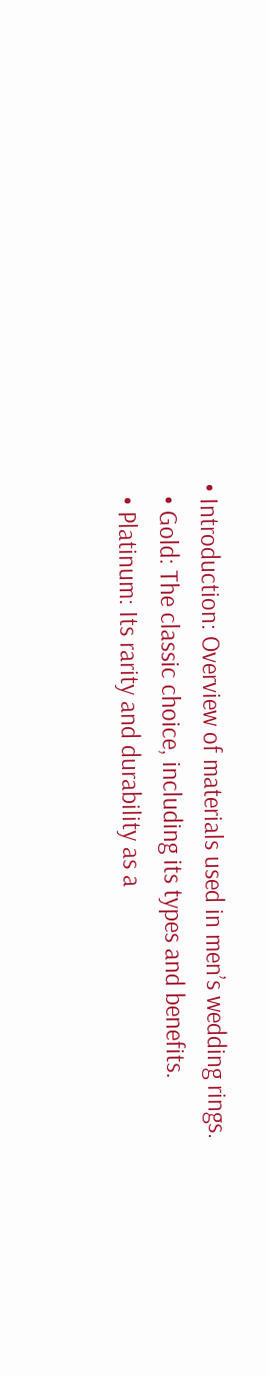• Introduction: Overview of materials used in men’s wedding rings.
  • Gold: The classic choice, including its types and benefits.
  • Platinum: Its rarity and durability as a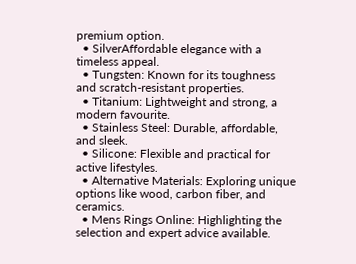premium option.
  • SilverAffordable elegance with a timeless appeal.
  • Tungsten: Known for its toughness and scratch-resistant properties.
  • Titanium: Lightweight and strong, a modern favourite.
  • Stainless Steel: Durable, affordable, and sleek.
  • Silicone: Flexible and practical for active lifestyles.
  • Alternative Materials: Exploring unique options like wood, carbon fiber, and ceramics.
  • Mens Rings Online: Highlighting the selection and expert advice available.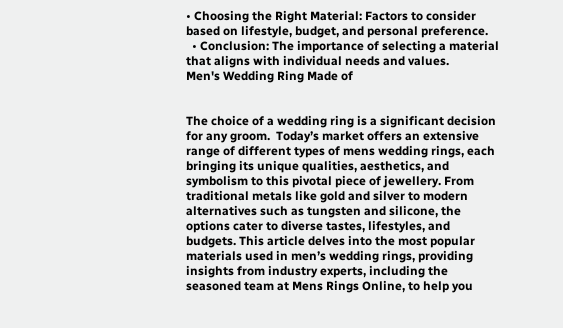• Choosing the Right Material: Factors to consider based on lifestyle, budget, and personal preference.
  • Conclusion: The importance of selecting a material that aligns with individual needs and values.
Men's Wedding Ring Made of


The choice of a wedding ring is a significant decision for any groom.  Today’s market offers an extensive range of different types of mens wedding rings, each bringing its unique qualities, aesthetics, and symbolism to this pivotal piece of jewellery. From traditional metals like gold and silver to modern alternatives such as tungsten and silicone, the options cater to diverse tastes, lifestyles, and budgets. This article delves into the most popular materials used in men’s wedding rings, providing insights from industry experts, including the seasoned team at Mens Rings Online, to help you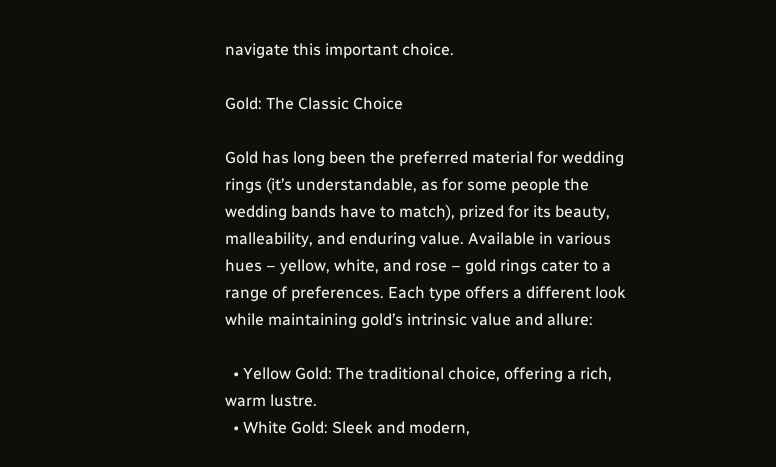navigate this important choice.

Gold: The Classic Choice

Gold has long been the preferred material for wedding rings (it’s understandable, as for some people the wedding bands have to match), prized for its beauty, malleability, and enduring value. Available in various hues – yellow, white, and rose – gold rings cater to a range of preferences. Each type offers a different look while maintaining gold’s intrinsic value and allure:

  • Yellow Gold: The traditional choice, offering a rich, warm lustre.
  • White Gold: Sleek and modern,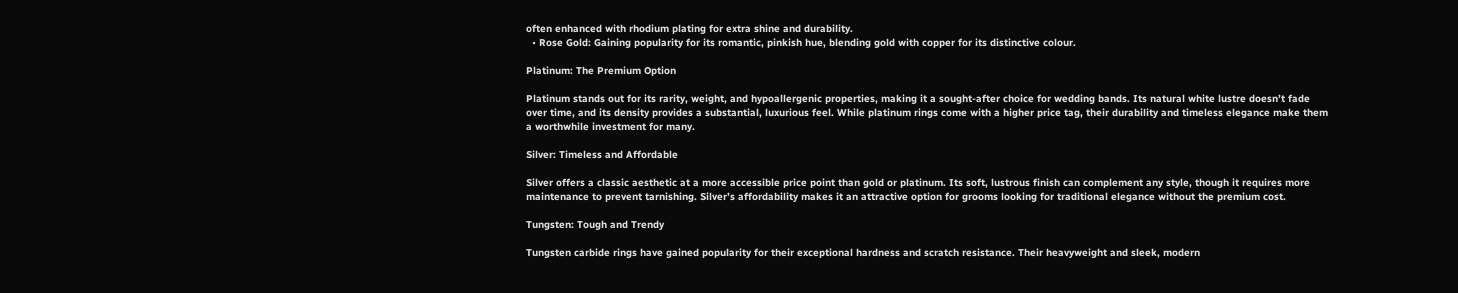often enhanced with rhodium plating for extra shine and durability.
  • Rose Gold: Gaining popularity for its romantic, pinkish hue, blending gold with copper for its distinctive colour.

Platinum: The Premium Option

Platinum stands out for its rarity, weight, and hypoallergenic properties, making it a sought-after choice for wedding bands. Its natural white lustre doesn’t fade over time, and its density provides a substantial, luxurious feel. While platinum rings come with a higher price tag, their durability and timeless elegance make them a worthwhile investment for many.

Silver: Timeless and Affordable

Silver offers a classic aesthetic at a more accessible price point than gold or platinum. Its soft, lustrous finish can complement any style, though it requires more maintenance to prevent tarnishing. Silver’s affordability makes it an attractive option for grooms looking for traditional elegance without the premium cost.

Tungsten: Tough and Trendy

Tungsten carbide rings have gained popularity for their exceptional hardness and scratch resistance. Their heavyweight and sleek, modern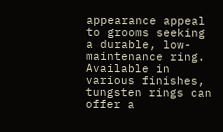appearance appeal to grooms seeking a durable, low-maintenance ring. Available in various finishes, tungsten rings can offer a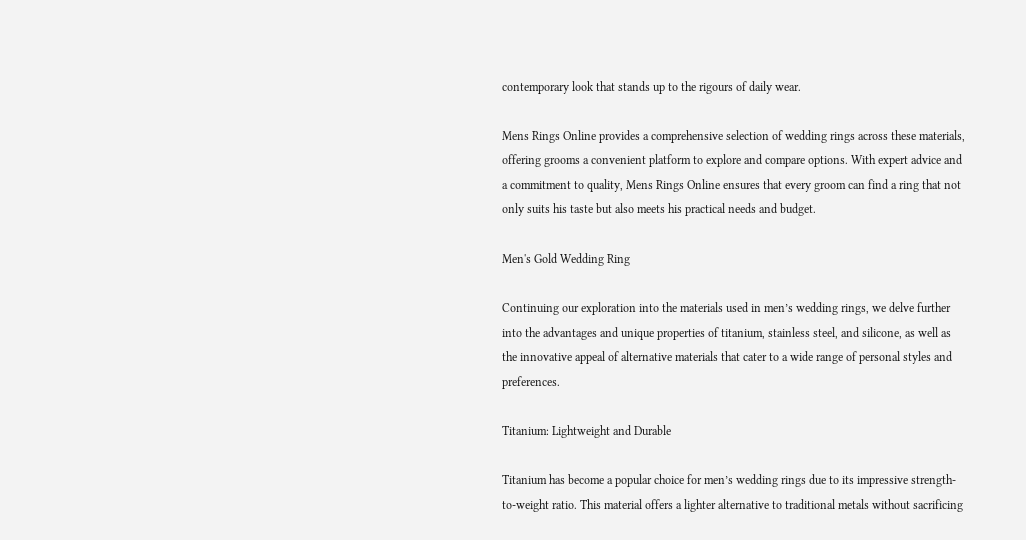contemporary look that stands up to the rigours of daily wear.

Mens Rings Online provides a comprehensive selection of wedding rings across these materials, offering grooms a convenient platform to explore and compare options. With expert advice and a commitment to quality, Mens Rings Online ensures that every groom can find a ring that not only suits his taste but also meets his practical needs and budget.

Men's Gold Wedding Ring

Continuing our exploration into the materials used in men’s wedding rings, we delve further into the advantages and unique properties of titanium, stainless steel, and silicone, as well as the innovative appeal of alternative materials that cater to a wide range of personal styles and preferences.

Titanium: Lightweight and Durable

Titanium has become a popular choice for men’s wedding rings due to its impressive strength-to-weight ratio. This material offers a lighter alternative to traditional metals without sacrificing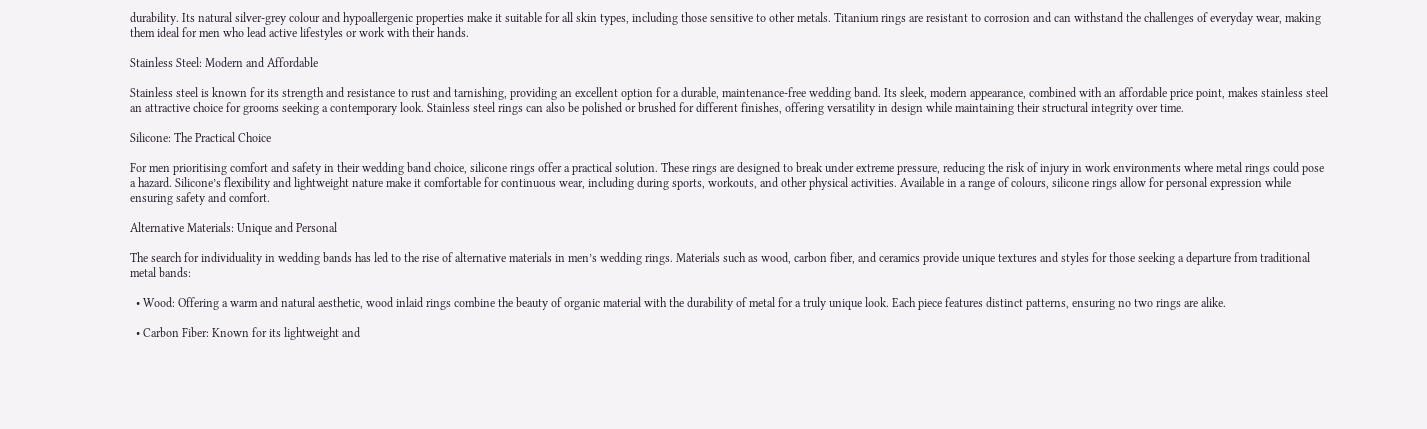durability. Its natural silver-grey colour and hypoallergenic properties make it suitable for all skin types, including those sensitive to other metals. Titanium rings are resistant to corrosion and can withstand the challenges of everyday wear, making them ideal for men who lead active lifestyles or work with their hands.

Stainless Steel: Modern and Affordable

Stainless steel is known for its strength and resistance to rust and tarnishing, providing an excellent option for a durable, maintenance-free wedding band. Its sleek, modern appearance, combined with an affordable price point, makes stainless steel an attractive choice for grooms seeking a contemporary look. Stainless steel rings can also be polished or brushed for different finishes, offering versatility in design while maintaining their structural integrity over time.

Silicone: The Practical Choice

For men prioritising comfort and safety in their wedding band choice, silicone rings offer a practical solution. These rings are designed to break under extreme pressure, reducing the risk of injury in work environments where metal rings could pose a hazard. Silicone’s flexibility and lightweight nature make it comfortable for continuous wear, including during sports, workouts, and other physical activities. Available in a range of colours, silicone rings allow for personal expression while ensuring safety and comfort.

Alternative Materials: Unique and Personal

The search for individuality in wedding bands has led to the rise of alternative materials in men’s wedding rings. Materials such as wood, carbon fiber, and ceramics provide unique textures and styles for those seeking a departure from traditional metal bands:

  • Wood: Offering a warm and natural aesthetic, wood inlaid rings combine the beauty of organic material with the durability of metal for a truly unique look. Each piece features distinct patterns, ensuring no two rings are alike.

  • Carbon Fiber: Known for its lightweight and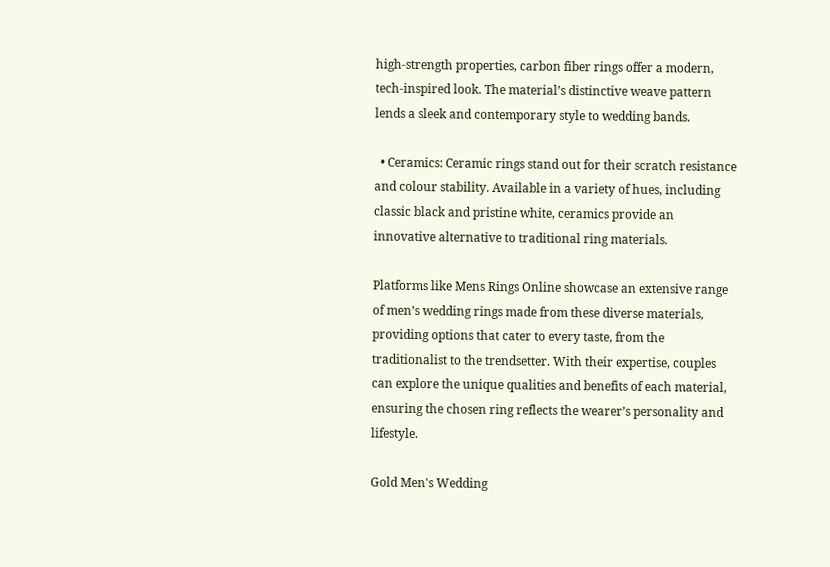high-strength properties, carbon fiber rings offer a modern, tech-inspired look. The material’s distinctive weave pattern lends a sleek and contemporary style to wedding bands.

  • Ceramics: Ceramic rings stand out for their scratch resistance and colour stability. Available in a variety of hues, including classic black and pristine white, ceramics provide an innovative alternative to traditional ring materials.

Platforms like Mens Rings Online showcase an extensive range of men’s wedding rings made from these diverse materials, providing options that cater to every taste, from the traditionalist to the trendsetter. With their expertise, couples can explore the unique qualities and benefits of each material, ensuring the chosen ring reflects the wearer’s personality and lifestyle.

Gold Men's Wedding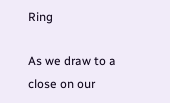Ring

As we draw to a close on our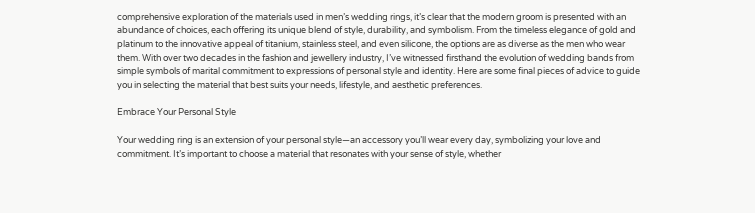comprehensive exploration of the materials used in men’s wedding rings, it’s clear that the modern groom is presented with an abundance of choices, each offering its unique blend of style, durability, and symbolism. From the timeless elegance of gold and platinum to the innovative appeal of titanium, stainless steel, and even silicone, the options are as diverse as the men who wear them. With over two decades in the fashion and jewellery industry, I’ve witnessed firsthand the evolution of wedding bands from simple symbols of marital commitment to expressions of personal style and identity. Here are some final pieces of advice to guide you in selecting the material that best suits your needs, lifestyle, and aesthetic preferences.

Embrace Your Personal Style

Your wedding ring is an extension of your personal style—an accessory you’ll wear every day, symbolizing your love and commitment. It’s important to choose a material that resonates with your sense of style, whether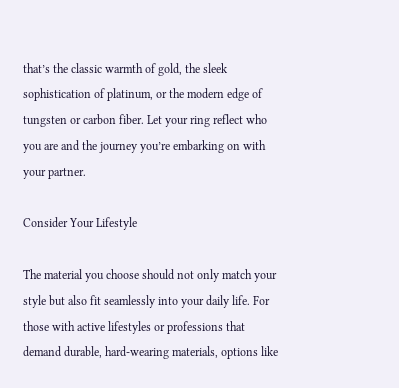that’s the classic warmth of gold, the sleek sophistication of platinum, or the modern edge of tungsten or carbon fiber. Let your ring reflect who you are and the journey you’re embarking on with your partner.

Consider Your Lifestyle

The material you choose should not only match your style but also fit seamlessly into your daily life. For those with active lifestyles or professions that demand durable, hard-wearing materials, options like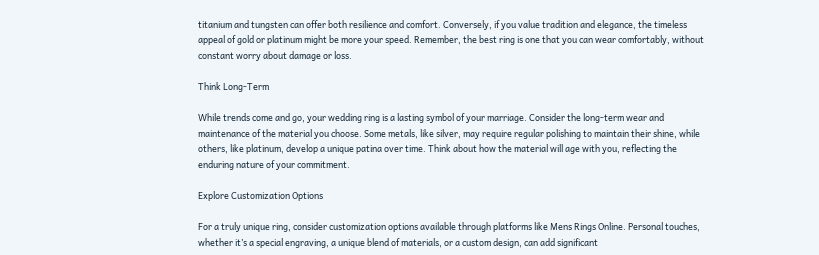titanium and tungsten can offer both resilience and comfort. Conversely, if you value tradition and elegance, the timeless appeal of gold or platinum might be more your speed. Remember, the best ring is one that you can wear comfortably, without constant worry about damage or loss.

Think Long-Term

While trends come and go, your wedding ring is a lasting symbol of your marriage. Consider the long-term wear and maintenance of the material you choose. Some metals, like silver, may require regular polishing to maintain their shine, while others, like platinum, develop a unique patina over time. Think about how the material will age with you, reflecting the enduring nature of your commitment.

Explore Customization Options

For a truly unique ring, consider customization options available through platforms like Mens Rings Online. Personal touches, whether it’s a special engraving, a unique blend of materials, or a custom design, can add significant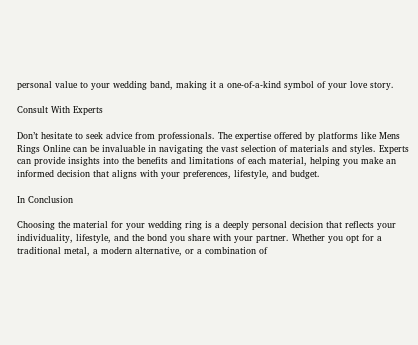personal value to your wedding band, making it a one-of-a-kind symbol of your love story.

Consult With Experts

Don’t hesitate to seek advice from professionals. The expertise offered by platforms like Mens Rings Online can be invaluable in navigating the vast selection of materials and styles. Experts can provide insights into the benefits and limitations of each material, helping you make an informed decision that aligns with your preferences, lifestyle, and budget.

In Conclusion

Choosing the material for your wedding ring is a deeply personal decision that reflects your individuality, lifestyle, and the bond you share with your partner. Whether you opt for a traditional metal, a modern alternative, or a combination of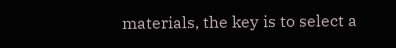materials, the key is to select a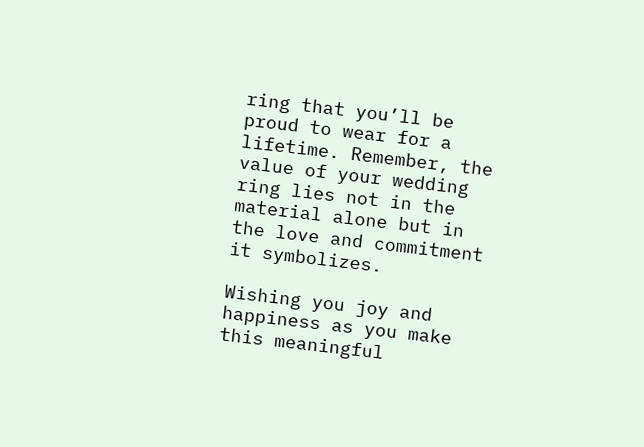ring that you’ll be proud to wear for a lifetime. Remember, the value of your wedding ring lies not in the material alone but in the love and commitment it symbolizes.

Wishing you joy and happiness as you make this meaningful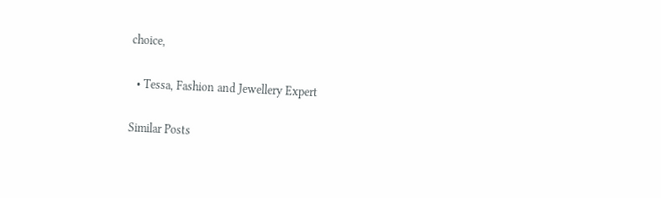choice,

  • Tessa, Fashion and Jewellery Expert

Similar Posts